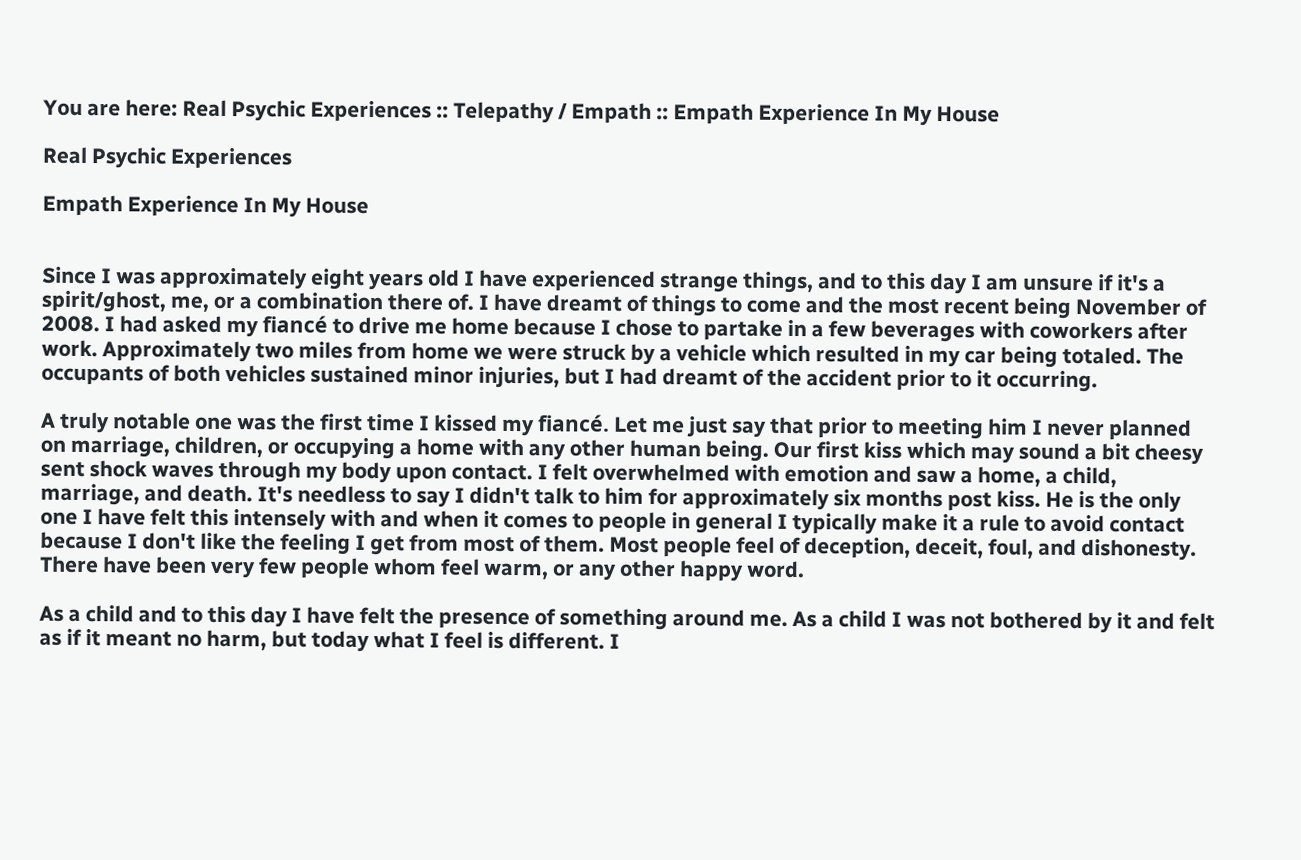You are here: Real Psychic Experiences :: Telepathy / Empath :: Empath Experience In My House

Real Psychic Experiences

Empath Experience In My House


Since I was approximately eight years old I have experienced strange things, and to this day I am unsure if it's a spirit/ghost, me, or a combination there of. I have dreamt of things to come and the most recent being November of 2008. I had asked my fiancé to drive me home because I chose to partake in a few beverages with coworkers after work. Approximately two miles from home we were struck by a vehicle which resulted in my car being totaled. The occupants of both vehicles sustained minor injuries, but I had dreamt of the accident prior to it occurring.

A truly notable one was the first time I kissed my fiancé. Let me just say that prior to meeting him I never planned on marriage, children, or occupying a home with any other human being. Our first kiss which may sound a bit cheesy sent shock waves through my body upon contact. I felt overwhelmed with emotion and saw a home, a child, marriage, and death. It's needless to say I didn't talk to him for approximately six months post kiss. He is the only one I have felt this intensely with and when it comes to people in general I typically make it a rule to avoid contact because I don't like the feeling I get from most of them. Most people feel of deception, deceit, foul, and dishonesty. There have been very few people whom feel warm, or any other happy word.

As a child and to this day I have felt the presence of something around me. As a child I was not bothered by it and felt as if it meant no harm, but today what I feel is different. I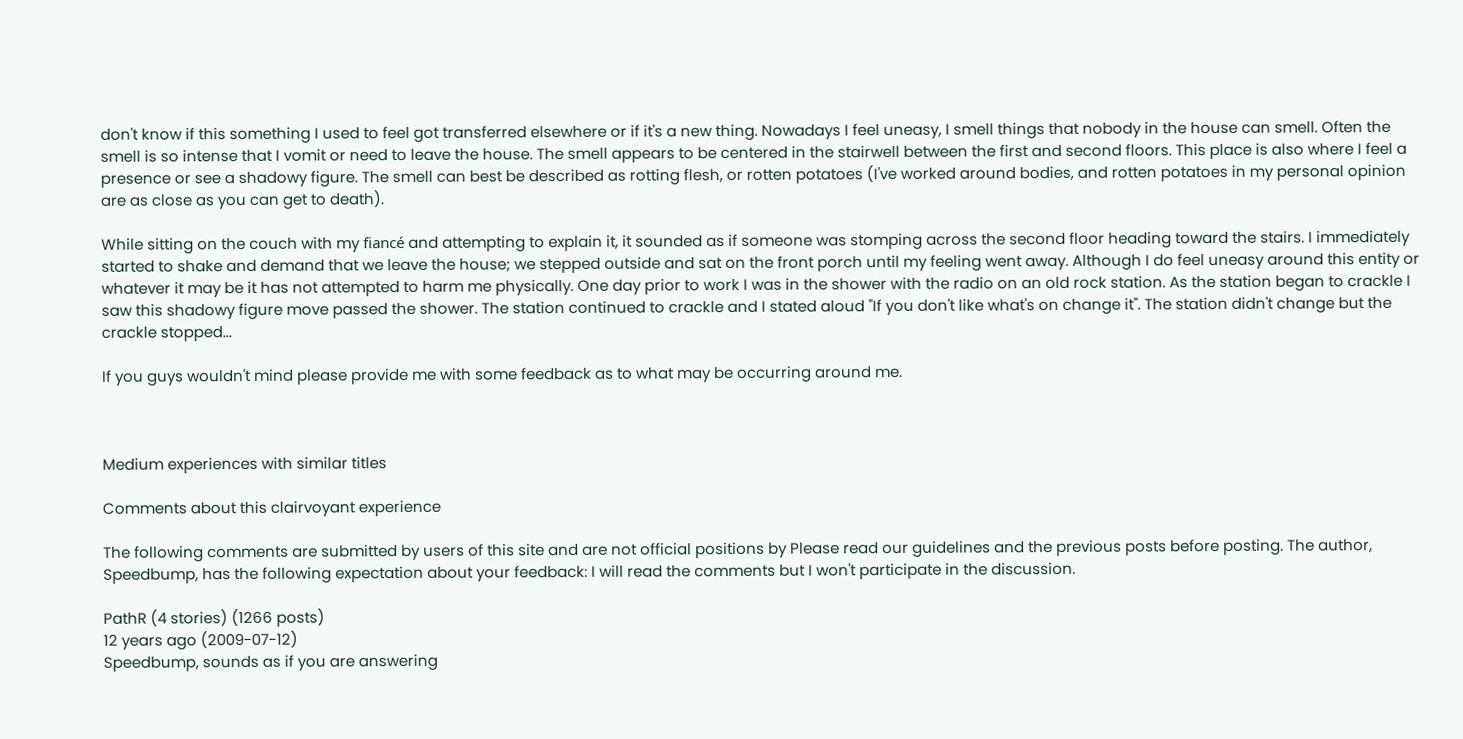don't know if this something I used to feel got transferred elsewhere or if it's a new thing. Nowadays I feel uneasy, I smell things that nobody in the house can smell. Often the smell is so intense that I vomit or need to leave the house. The smell appears to be centered in the stairwell between the first and second floors. This place is also where I feel a presence or see a shadowy figure. The smell can best be described as rotting flesh, or rotten potatoes (I've worked around bodies, and rotten potatoes in my personal opinion are as close as you can get to death).

While sitting on the couch with my fiancé and attempting to explain it, it sounded as if someone was stomping across the second floor heading toward the stairs. I immediately started to shake and demand that we leave the house; we stepped outside and sat on the front porch until my feeling went away. Although I do feel uneasy around this entity or whatever it may be it has not attempted to harm me physically. One day prior to work I was in the shower with the radio on an old rock station. As the station began to crackle I saw this shadowy figure move passed the shower. The station continued to crackle and I stated aloud "If you don't like what's on change it". The station didn't change but the crackle stopped...

If you guys wouldn't mind please provide me with some feedback as to what may be occurring around me.



Medium experiences with similar titles

Comments about this clairvoyant experience

The following comments are submitted by users of this site and are not official positions by Please read our guidelines and the previous posts before posting. The author, Speedbump, has the following expectation about your feedback: I will read the comments but I won't participate in the discussion.

PathR (4 stories) (1266 posts)
12 years ago (2009-07-12)
Speedbump, sounds as if you are answering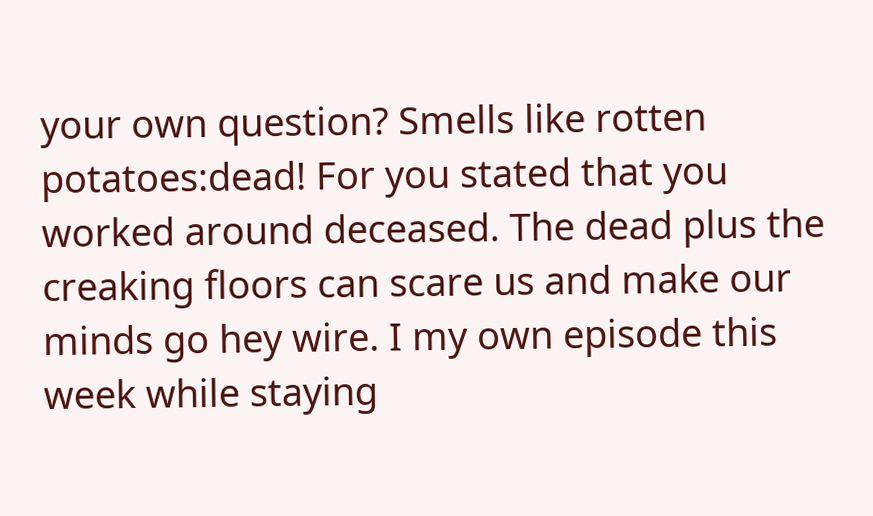your own question? Smells like rotten potatoes:dead! For you stated that you worked around deceased. The dead plus the creaking floors can scare us and make our minds go hey wire. I my own episode this week while staying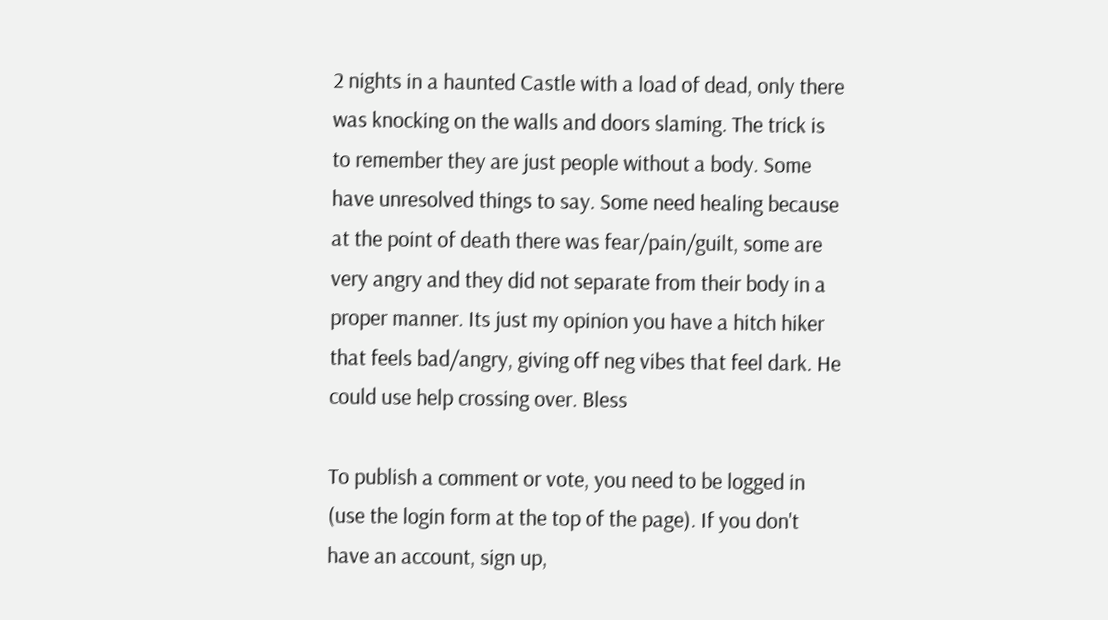2 nights in a haunted Castle with a load of dead, only there was knocking on the walls and doors slaming. The trick is to remember they are just people without a body. Some have unresolved things to say. Some need healing because at the point of death there was fear/pain/guilt, some are very angry and they did not separate from their body in a proper manner. Its just my opinion you have a hitch hiker that feels bad/angry, giving off neg vibes that feel dark. He could use help crossing over. Bless

To publish a comment or vote, you need to be logged in (use the login form at the top of the page). If you don't have an account, sign up,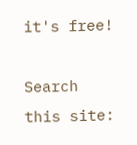it's free!

Search this site: